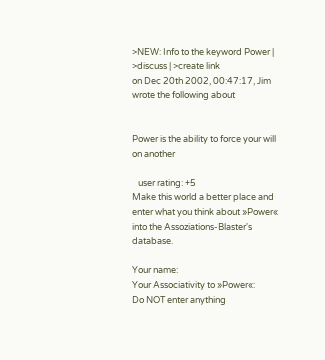>NEW: Info to the keyword Power | >discuss | >create link
on Dec 20th 2002, 00:47:17, Jim wrote the following about


Power is the ability to force your will on another

   user rating: +5
Make this world a better place and enter what you think about »Power« into the Assoziations-Blaster's database.

Your name:
Your Associativity to »Power«:
Do NOT enter anything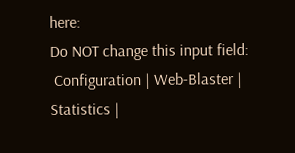here:
Do NOT change this input field:
 Configuration | Web-Blaster | Statistics |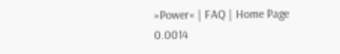»Power« | FAQ | Home Page
0.0014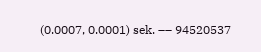(0.0007, 0.0001) sek. –– 94520537